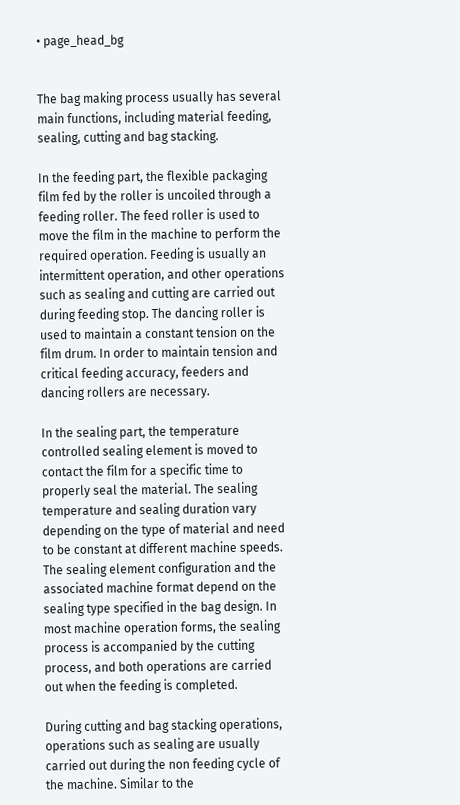• page_head_bg


The bag making process usually has several main functions, including material feeding, sealing, cutting and bag stacking.

In the feeding part, the flexible packaging film fed by the roller is uncoiled through a feeding roller. The feed roller is used to move the film in the machine to perform the required operation. Feeding is usually an intermittent operation, and other operations such as sealing and cutting are carried out during feeding stop. The dancing roller is used to maintain a constant tension on the film drum. In order to maintain tension and critical feeding accuracy, feeders and dancing rollers are necessary.

In the sealing part, the temperature controlled sealing element is moved to contact the film for a specific time to properly seal the material. The sealing temperature and sealing duration vary depending on the type of material and need to be constant at different machine speeds. The sealing element configuration and the associated machine format depend on the sealing type specified in the bag design. In most machine operation forms, the sealing process is accompanied by the cutting process, and both operations are carried out when the feeding is completed.

During cutting and bag stacking operations, operations such as sealing are usually carried out during the non feeding cycle of the machine. Similar to the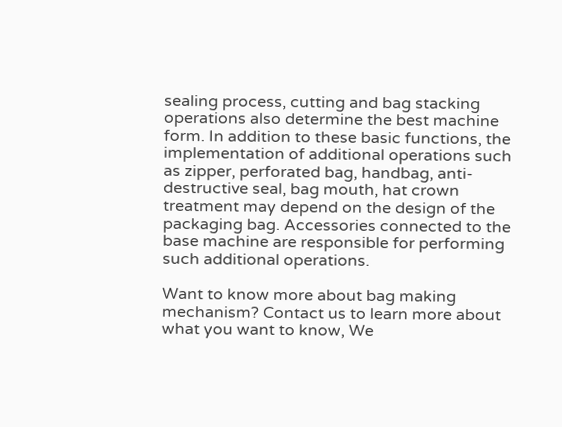sealing process, cutting and bag stacking operations also determine the best machine form. In addition to these basic functions, the implementation of additional operations such as zipper, perforated bag, handbag, anti-destructive seal, bag mouth, hat crown treatment may depend on the design of the packaging bag. Accessories connected to the base machine are responsible for performing such additional operations.

Want to know more about bag making mechanism? Contact us to learn more about what you want to know, We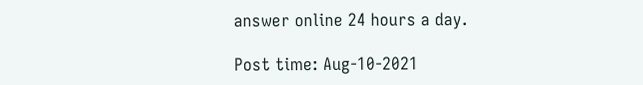answer online 24 hours a day.

Post time: Aug-10-2021